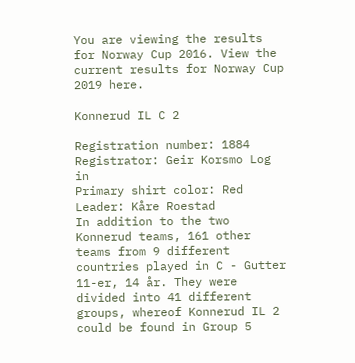You are viewing the results for Norway Cup 2016. View the current results for Norway Cup 2019 here.

Konnerud IL C 2

Registration number: 1884
Registrator: Geir Korsmo Log in
Primary shirt color: Red
Leader: Kåre Roestad
In addition to the two Konnerud teams, 161 other teams from 9 different countries played in C - Gutter 11-er, 14 år. They were divided into 41 different groups, whereof Konnerud IL 2 could be found in Group 5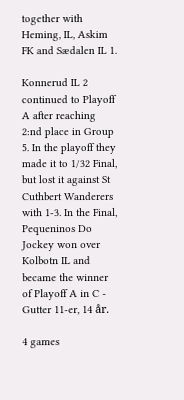together with Heming, IL, Askim FK and Sædalen IL 1.

Konnerud IL 2 continued to Playoff A after reaching 2:nd place in Group 5. In the playoff they made it to 1/32 Final, but lost it against St Cuthbert Wanderers with 1-3. In the Final, Pequeninos Do Jockey won over Kolbotn IL and became the winner of Playoff A in C - Gutter 11-er, 14 år.

4 games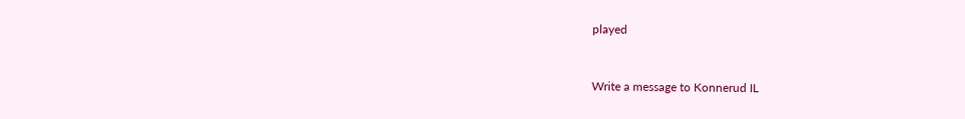played


Write a message to Konnerud IL